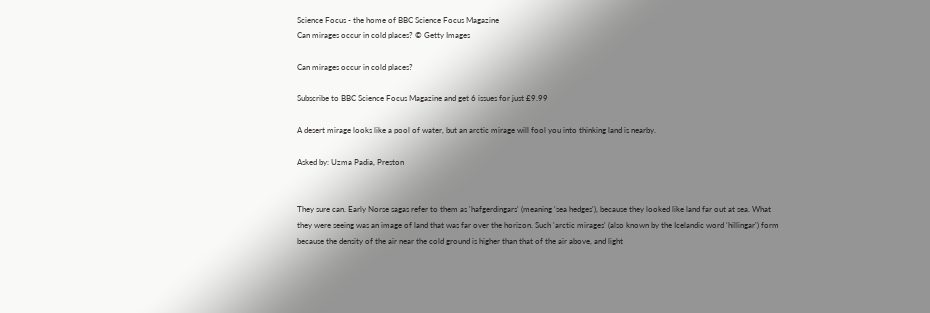Science Focus - the home of BBC Science Focus Magazine
Can mirages occur in cold places? © Getty Images

Can mirages occur in cold places?

Subscribe to BBC Science Focus Magazine and get 6 issues for just £9.99

A desert mirage looks like a pool of water, but an arctic mirage will fool you into thinking land is nearby.

Asked by: Uzma Padia, Preston


They sure can. Early Norse sagas refer to them as 'hafgerdingars' (meaning 'sea hedges'), because they looked like land far out at sea. What they were seeing was an image of land that was far over the horizon. Such 'arctic mirages' (also known by the Icelandic word 'hillingar') form because the density of the air near the cold ground is higher than that of the air above, and light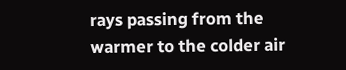rays passing from the warmer to the colder air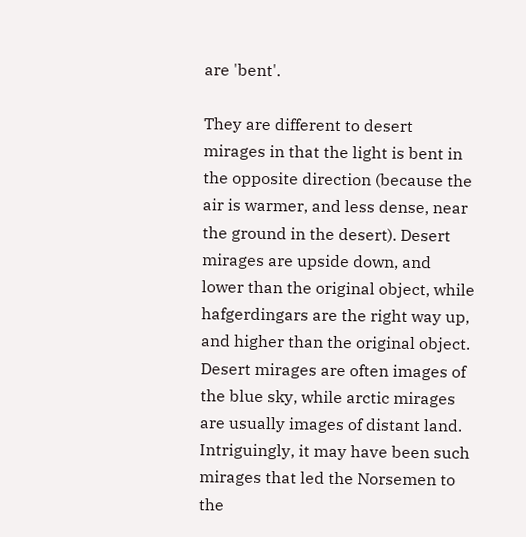are 'bent'.

They are different to desert mirages in that the light is bent in the opposite direction (because the air is warmer, and less dense, near the ground in the desert). Desert mirages are upside down, and lower than the original object, while hafgerdingars are the right way up, and higher than the original object. Desert mirages are often images of the blue sky, while arctic mirages are usually images of distant land. Intriguingly, it may have been such mirages that led the Norsemen to the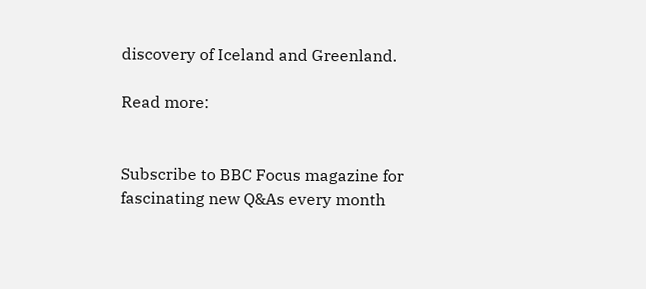discovery of Iceland and Greenland.

Read more:


Subscribe to BBC Focus magazine for fascinating new Q&As every month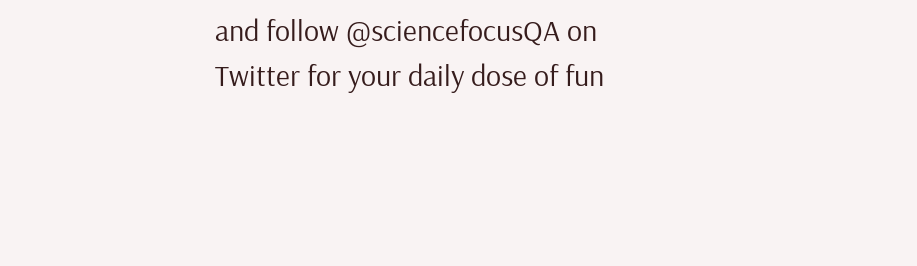and follow @sciencefocusQA on Twitter for your daily dose of fun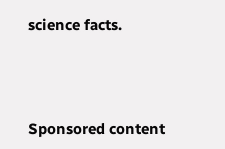science facts.



Sponsored content